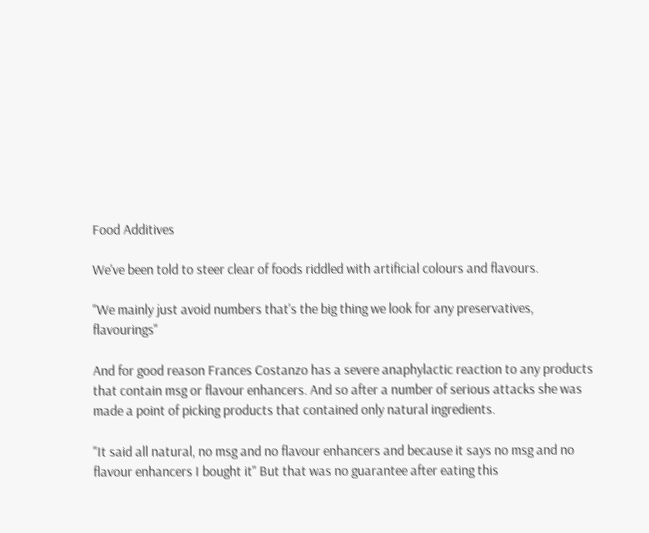Food Additives

We've been told to steer clear of foods riddled with artificial colours and flavours.

"We mainly just avoid numbers that's the big thing we look for any preservatives, flavourings"

And for good reason Frances Costanzo has a severe anaphylactic reaction to any products that contain msg or flavour enhancers. And so after a number of serious attacks she was made a point of picking products that contained only natural ingredients.

"It said all natural, no msg and no flavour enhancers and because it says no msg and no flavour enhancers I bought it" But that was no guarantee after eating this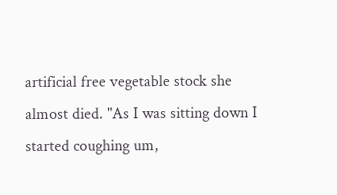artificial free vegetable stock she almost died. "As I was sitting down I started coughing um,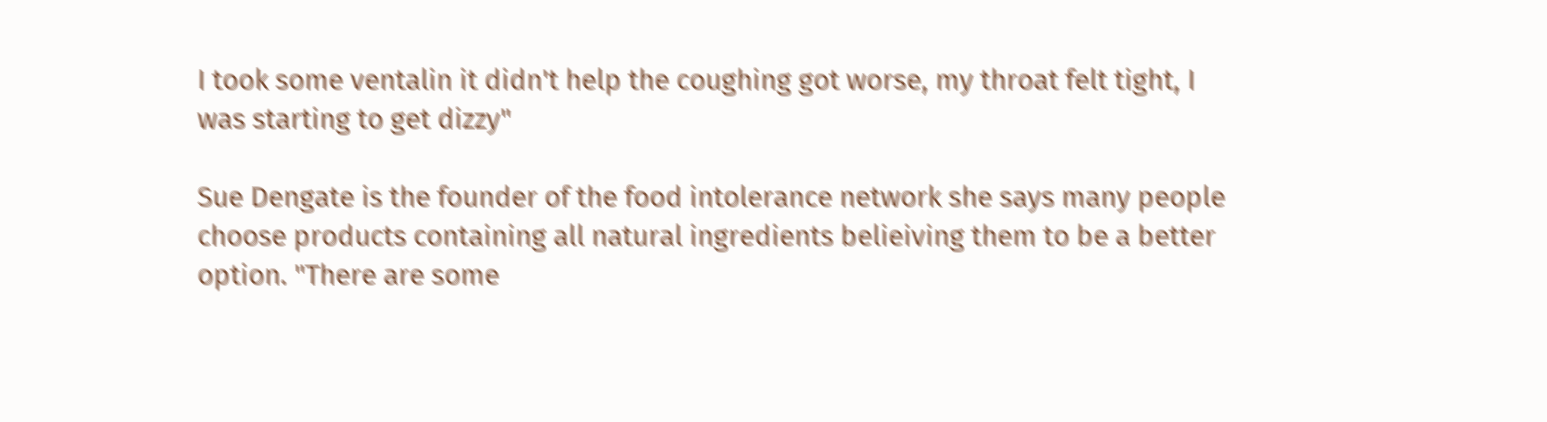I took some ventalin it didn't help the coughing got worse, my throat felt tight, I was starting to get dizzy"

Sue Dengate is the founder of the food intolerance network she says many people choose products containing all natural ingredients belieiving them to be a better option. "There are some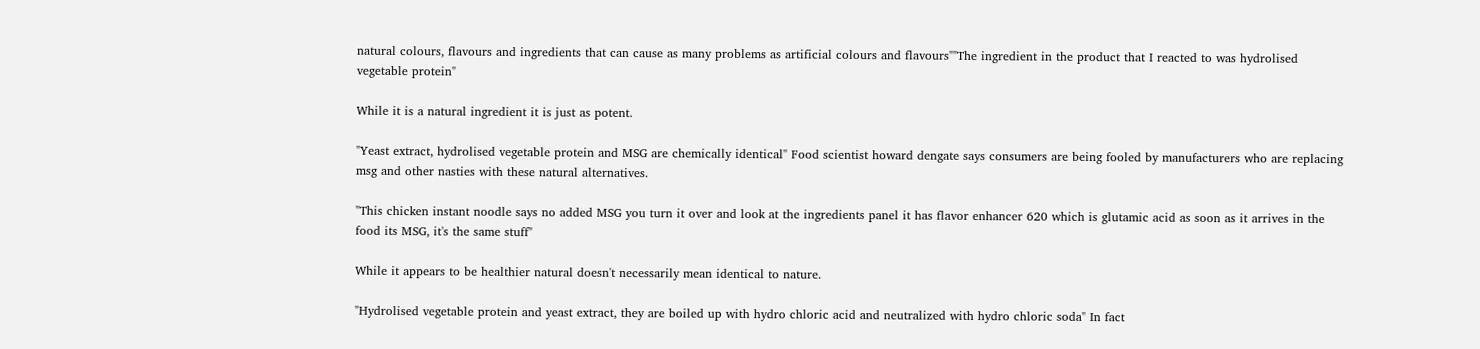natural colours, flavours and ingredients that can cause as many problems as artificial colours and flavours""The ingredient in the product that I reacted to was hydrolised vegetable protein"

While it is a natural ingredient it is just as potent.

"Yeast extract, hydrolised vegetable protein and MSG are chemically identical" Food scientist howard dengate says consumers are being fooled by manufacturers who are replacing msg and other nasties with these natural alternatives.

"This chicken instant noodle says no added MSG you turn it over and look at the ingredients panel it has flavor enhancer 620 which is glutamic acid as soon as it arrives in the food its MSG, it's the same stuff"

While it appears to be healthier natural doesn't necessarily mean identical to nature.

"Hydrolised vegetable protein and yeast extract, they are boiled up with hydro chloric acid and neutralized with hydro chloric soda" In fact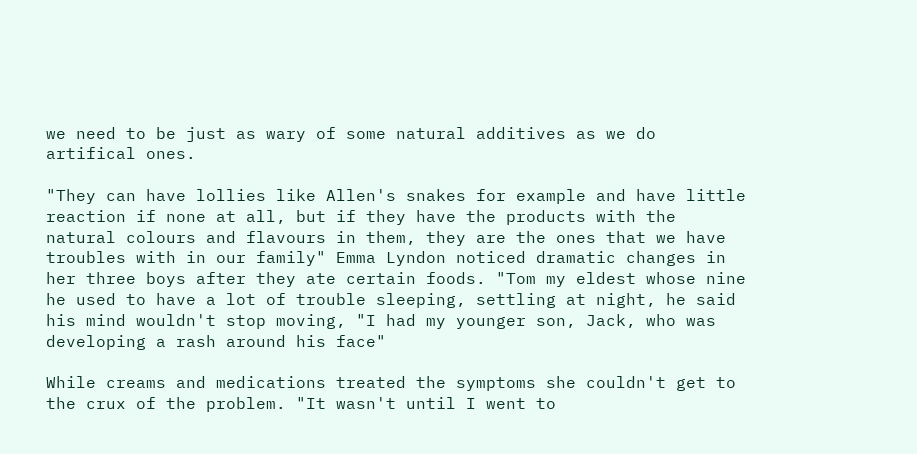we need to be just as wary of some natural additives as we do artifical ones.

"They can have lollies like Allen's snakes for example and have little reaction if none at all, but if they have the products with the natural colours and flavours in them, they are the ones that we have troubles with in our family" Emma Lyndon noticed dramatic changes in her three boys after they ate certain foods. "Tom my eldest whose nine he used to have a lot of trouble sleeping, settling at night, he said his mind wouldn't stop moving, "I had my younger son, Jack, who was developing a rash around his face"

While creams and medications treated the symptoms she couldn't get to the crux of the problem. "It wasn't until I went to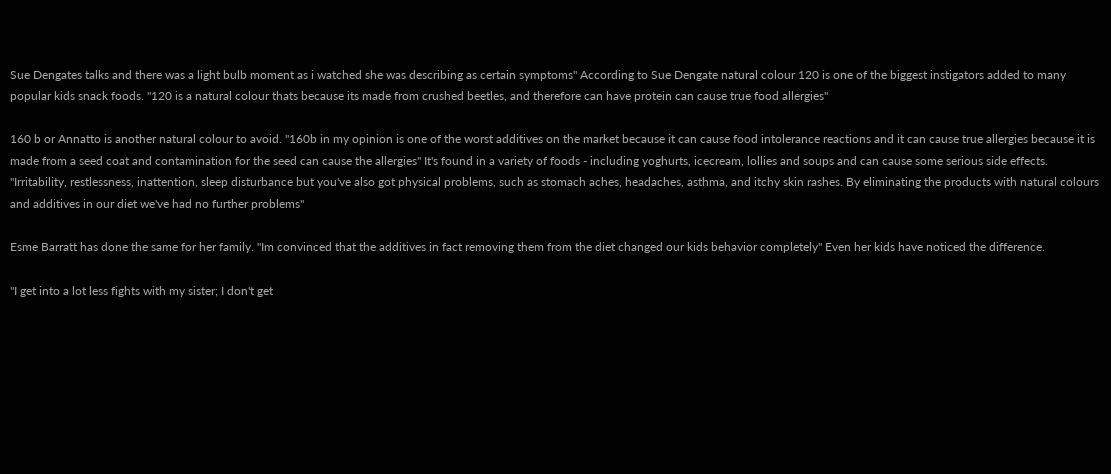Sue Dengates talks and there was a light bulb moment as i watched she was describing as certain symptoms" According to Sue Dengate natural colour 120 is one of the biggest instigators added to many popular kids snack foods. "120 is a natural colour thats because its made from crushed beetles, and therefore can have protein can cause true food allergies"

160 b or Annatto is another natural colour to avoid. "160b in my opinion is one of the worst additives on the market because it can cause food intolerance reactions and it can cause true allergies because it is made from a seed coat and contamination for the seed can cause the allergies" It's found in a variety of foods - including yoghurts, icecream, lollies and soups and can cause some serious side effects. "Irritability, restlessness, inattention, sleep disturbance but you've also got physical problems, such as stomach aches, headaches, asthma, and itchy skin rashes. By eliminating the products with natural colours and additives in our diet we've had no further problems"

Esme Barratt has done the same for her family. "Im convinced that the additives in fact removing them from the diet changed our kids behavior completely" Even her kids have noticed the difference.

"I get into a lot less fights with my sister; I don't get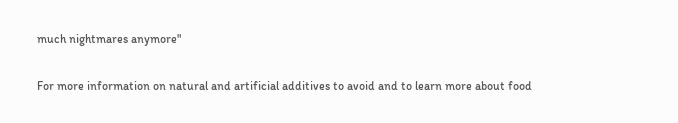much nightmares anymore"

For more information on natural and artificial additives to avoid and to learn more about food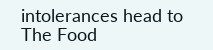intolerances head to The Food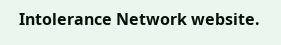Intolerance Network website.